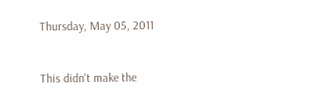Thursday, May 05, 2011


This didn't make the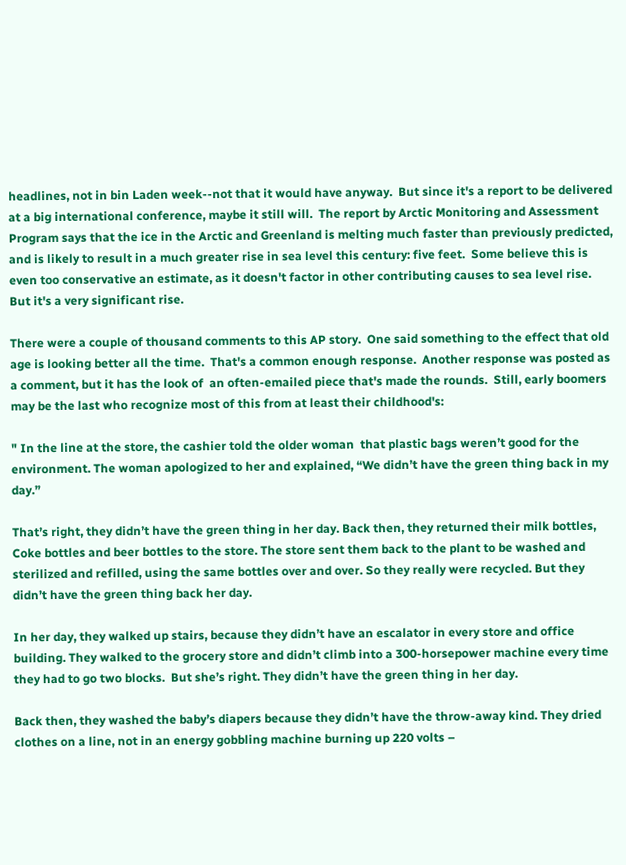headlines, not in bin Laden week--not that it would have anyway.  But since it's a report to be delivered at a big international conference, maybe it still will.  The report by Arctic Monitoring and Assessment Program says that the ice in the Arctic and Greenland is melting much faster than previously predicted, and is likely to result in a much greater rise in sea level this century: five feet.  Some believe this is even too conservative an estimate, as it doesn't factor in other contributing causes to sea level rise.  But it's a very significant rise.

There were a couple of thousand comments to this AP story.  One said something to the effect that old age is looking better all the time.  That's a common enough response.  Another response was posted as a comment, but it has the look of  an often-emailed piece that's made the rounds.  Still, early boomers may be the last who recognize most of this from at least their childhood's:

" In the line at the store, the cashier told the older woman  that plastic bags weren’t good for the environment. The woman apologized to her and explained, “We didn’t have the green thing back in my day.”

That’s right, they didn’t have the green thing in her day. Back then, they returned their milk bottles, Coke bottles and beer bottles to the store. The store sent them back to the plant to be washed and sterilized and refilled, using the same bottles over and over. So they really were recycled. But they didn’t have the green thing back her day.

In her day, they walked up stairs, because they didn’t have an escalator in every store and office building. They walked to the grocery store and didn’t climb into a 300-horsepower machine every time they had to go two blocks.  But she’s right. They didn’t have the green thing in her day.

Back then, they washed the baby’s diapers because they didn’t have the throw-away kind. They dried clothes on a line, not in an energy gobbling machine burning up 220 volts –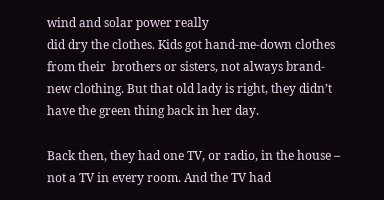wind and solar power really
did dry the clothes. Kids got hand-me-down clothes from their  brothers or sisters, not always brand-new clothing. But that old lady is right, they didn’t have the green thing back in her day.

Back then, they had one TV, or radio, in the house – not a TV in every room. And the TV had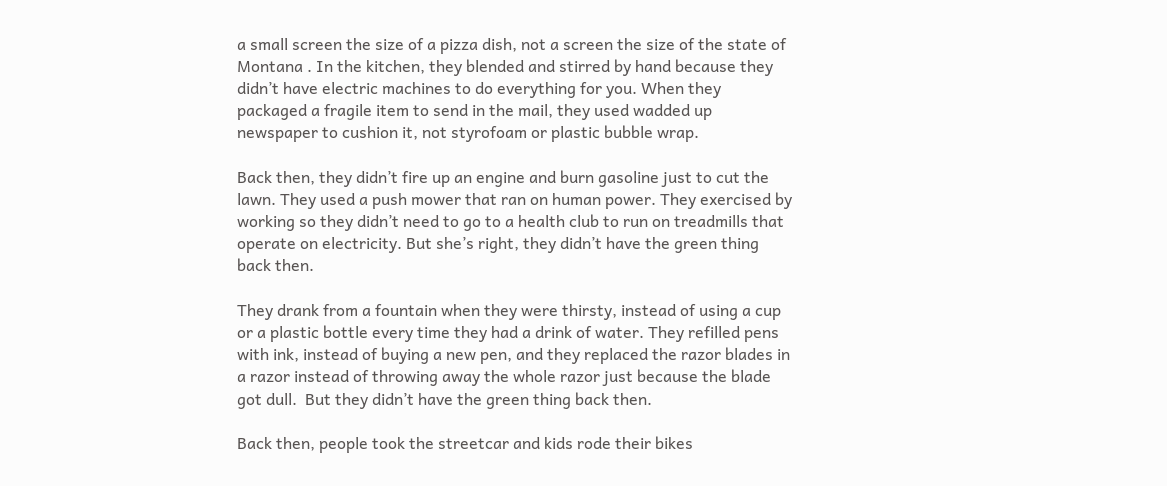a small screen the size of a pizza dish, not a screen the size of the state of Montana . In the kitchen, they blended and stirred by hand because they didn’t have electric machines to do everything for you. When they packaged a fragile item to send in the mail, they used wadded up newspaper to cushion it, not styrofoam or plastic bubble wrap.

Back then, they didn’t fire up an engine and burn gasoline just to cut the lawn. They used a push mower that ran on human power. They exercised by working so they didn’t need to go to a health club to run on treadmills that operate on electricity. But she’s right, they didn’t have the green thing back then.

They drank from a fountain when they were thirsty, instead of using a cup or a plastic bottle every time they had a drink of water. They refilled pens with ink, instead of buying a new pen, and they replaced the razor blades in a razor instead of throwing away the whole razor just because the blade got dull.  But they didn’t have the green thing back then.

Back then, people took the streetcar and kids rode their bikes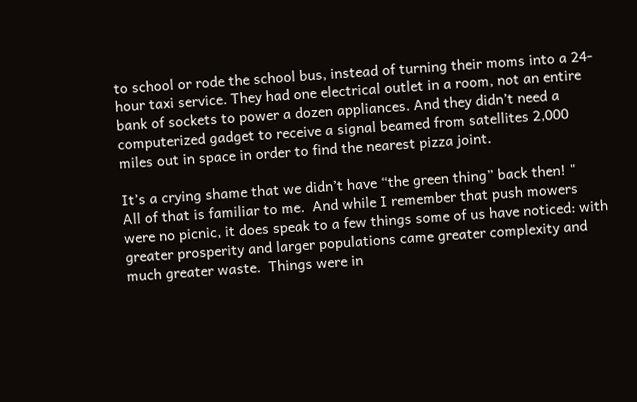to school or rode the school bus, instead of turning their moms into a 24-hour taxi service. They had one electrical outlet in a room, not an entire bank of sockets to power a dozen appliances. And they didn’t need a computerized gadget to receive a signal beamed from satellites 2,000 miles out in space in order to find the nearest pizza joint.

It’s a crying shame that we didn’t have “the green thing” back then! "
All of that is familiar to me.  And while I remember that push mowers were no picnic, it does speak to a few things some of us have noticed: with greater prosperity and larger populations came greater complexity and much greater waste.  Things were in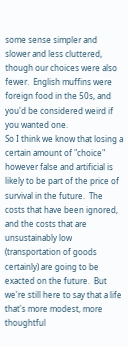some sense simpler and slower and less cluttered, though our choices were also fewer.  English muffins were foreign food in the 50s, and you'd be considered weird if you wanted one.
So I think we know that losing a certain amount of "choice" however false and artificial is likely to be part of the price of survival in the future.  The costs that have been ignored, and the costs that are unsustainably low (transportation of goods certainly) are going to be exacted on the future.  But we're still here to say that a life that's more modest, more thoughtful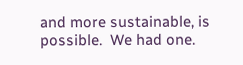and more sustainable, is possible.  We had one.